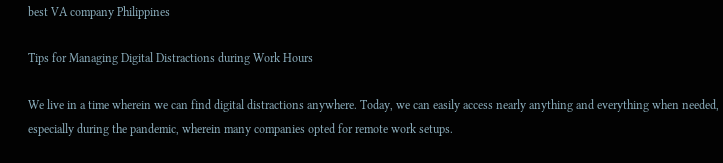best VA company Philippines

Tips for Managing Digital Distractions during Work Hours

We live in a time wherein we can find digital distractions anywhere. Today, we can easily access nearly anything and everything when needed, especially during the pandemic, wherein many companies opted for remote work setups.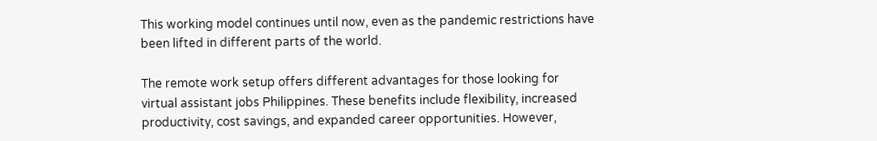This working model continues until now, even as the pandemic restrictions have been lifted in different parts of the world.

The remote work setup offers different advantages for those looking for virtual assistant jobs Philippines. These benefits include flexibility, increased productivity, cost savings, and expanded career opportunities. However,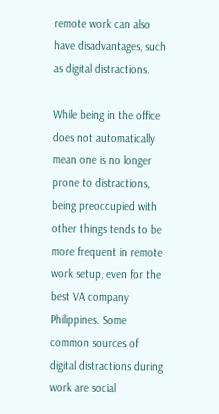remote work can also have disadvantages, such as digital distractions.

While being in the office does not automatically mean one is no longer prone to distractions, being preoccupied with other things tends to be more frequent in remote work setup, even for the best VA company Philippines. Some common sources of digital distractions during work are social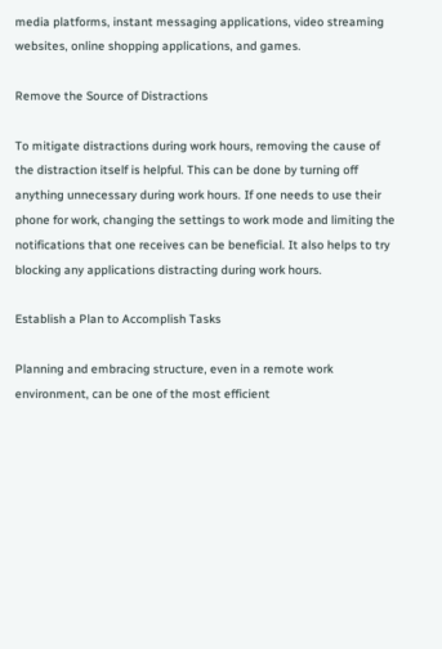media platforms, instant messaging applications, video streaming websites, online shopping applications, and games.

Remove the Source of Distractions

To mitigate distractions during work hours, removing the cause of the distraction itself is helpful. This can be done by turning off anything unnecessary during work hours. If one needs to use their phone for work, changing the settings to work mode and limiting the notifications that one receives can be beneficial. It also helps to try blocking any applications distracting during work hours.

Establish a Plan to Accomplish Tasks

Planning and embracing structure, even in a remote work environment, can be one of the most efficient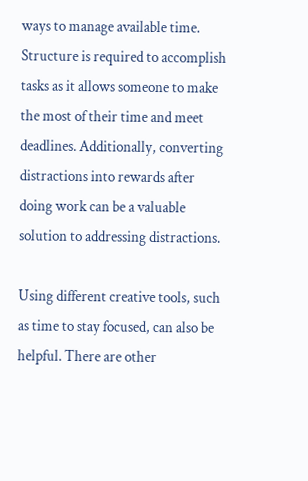ways to manage available time. Structure is required to accomplish tasks as it allows someone to make the most of their time and meet deadlines. Additionally, converting distractions into rewards after doing work can be a valuable solution to addressing distractions.

Using different creative tools, such as time to stay focused, can also be helpful. There are other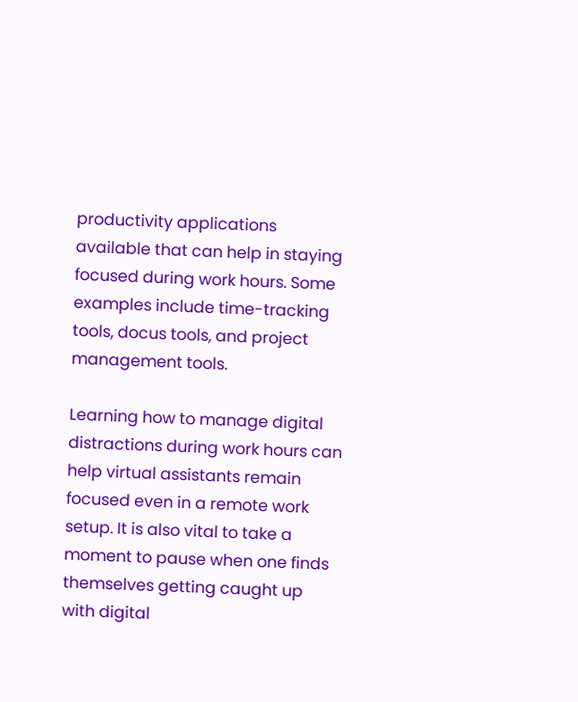productivity applications available that can help in staying focused during work hours. Some examples include time-tracking tools, docus tools, and project management tools.

Learning how to manage digital distractions during work hours can help virtual assistants remain focused even in a remote work setup. It is also vital to take a moment to pause when one finds themselves getting caught up with digital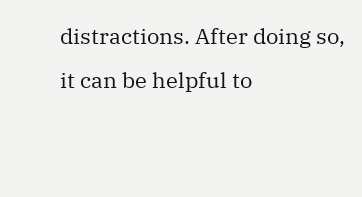distractions. After doing so, it can be helpful to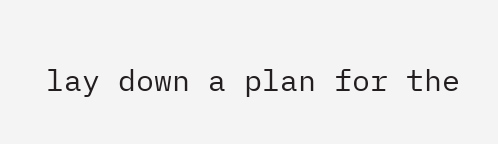lay down a plan for the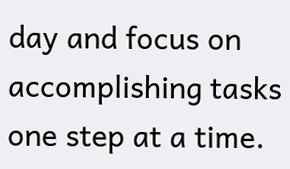day and focus on accomplishing tasks one step at a time.